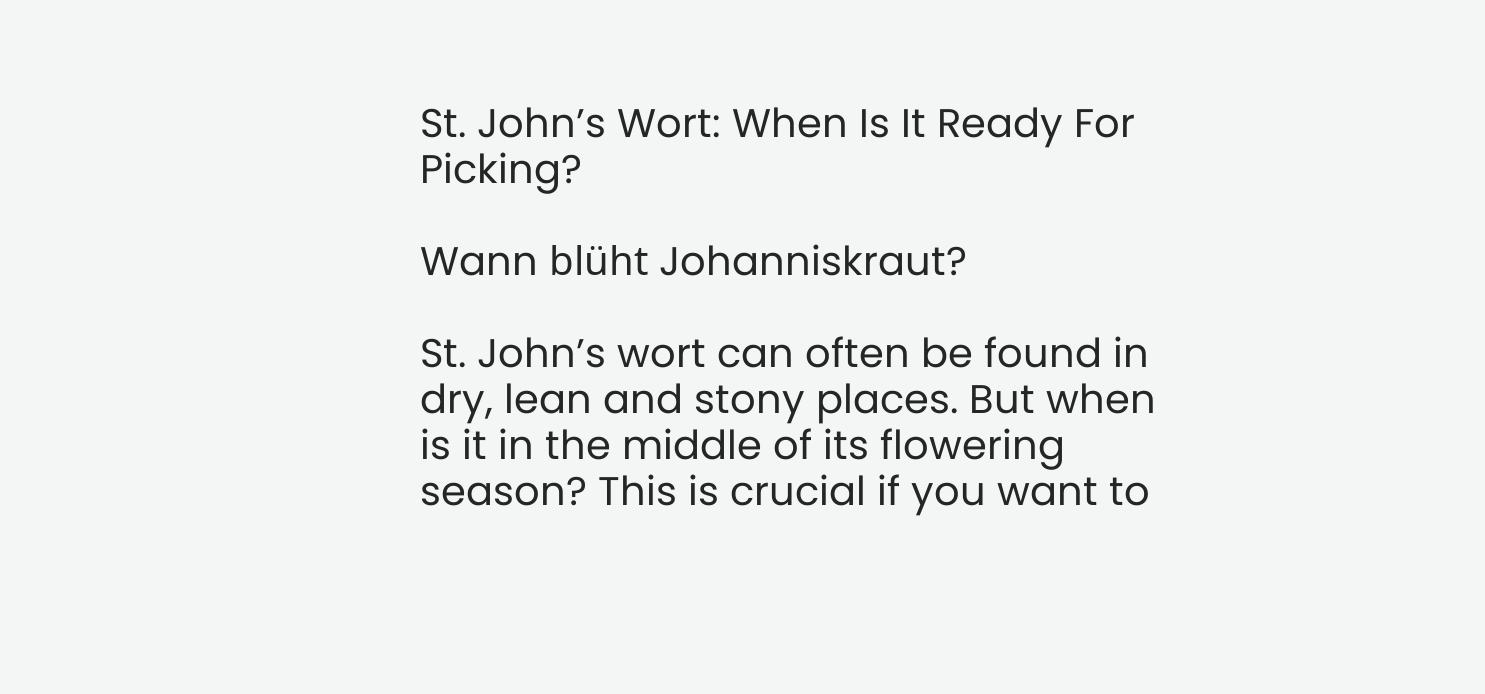St. John’s Wort: When Is It Ready For Picking?

Wann blüht Johanniskraut?

St. John’s wort can often be found in dry, lean and stony places. But when is it in the middle of its flowering season? This is crucial if you want to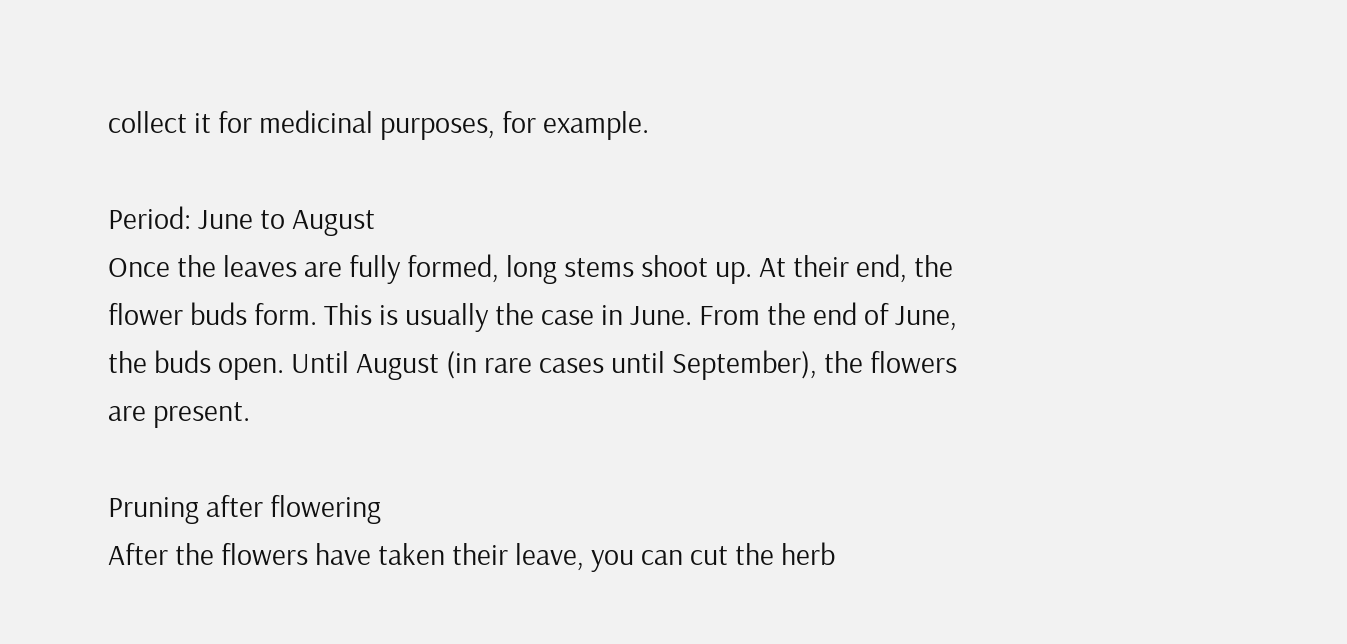collect it for medicinal purposes, for example.

Period: June to August
Once the leaves are fully formed, long stems shoot up. At their end, the flower buds form. This is usually the case in June. From the end of June, the buds open. Until August (in rare cases until September), the flowers are present.

Pruning after flowering
After the flowers have taken their leave, you can cut the herb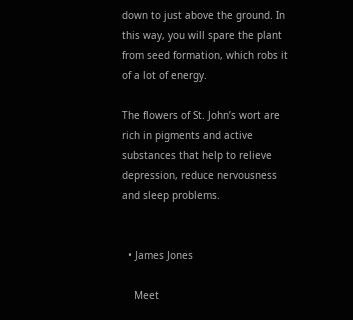down to just above the ground. In this way, you will spare the plant from seed formation, which robs it of a lot of energy.

The flowers of St. John’s wort are rich in pigments and active substances that help to relieve depression, reduce nervousness and sleep problems.


  • James Jones

    Meet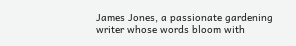James Jones, a passionate gardening writer whose words bloom with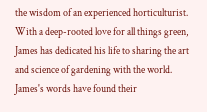the wisdom of an experienced horticulturist. With a deep-rooted love for all things green, James has dedicated his life to sharing the art and science of gardening with the world. James's words have found their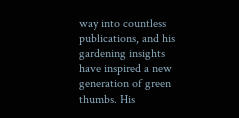way into countless publications, and his gardening insights have inspired a new generation of green thumbs. His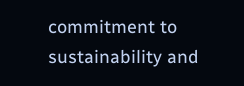commitment to sustainability and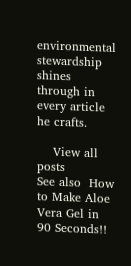environmental stewardship shines through in every article he crafts.

    View all posts
See also  How to Make Aloe Vera Gel in 90 Seconds!!